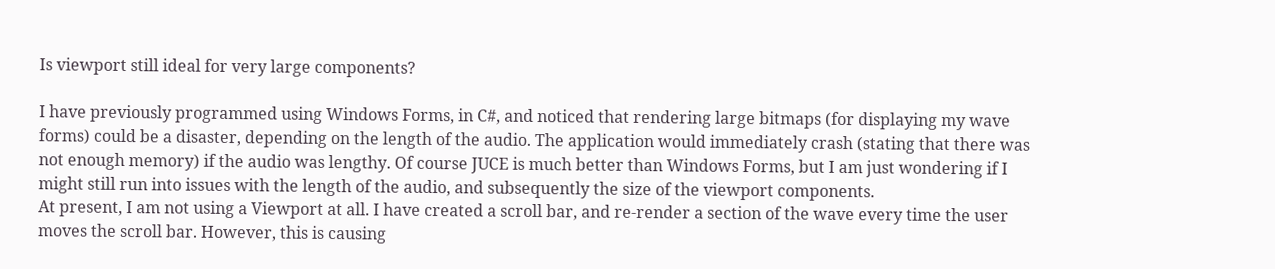Is viewport still ideal for very large components?

I have previously programmed using Windows Forms, in C#, and noticed that rendering large bitmaps (for displaying my wave forms) could be a disaster, depending on the length of the audio. The application would immediately crash (stating that there was not enough memory) if the audio was lengthy. Of course JUCE is much better than Windows Forms, but I am just wondering if I might still run into issues with the length of the audio, and subsequently the size of the viewport components.
At present, I am not using a Viewport at all. I have created a scroll bar, and re-render a section of the wave every time the user moves the scroll bar. However, this is causing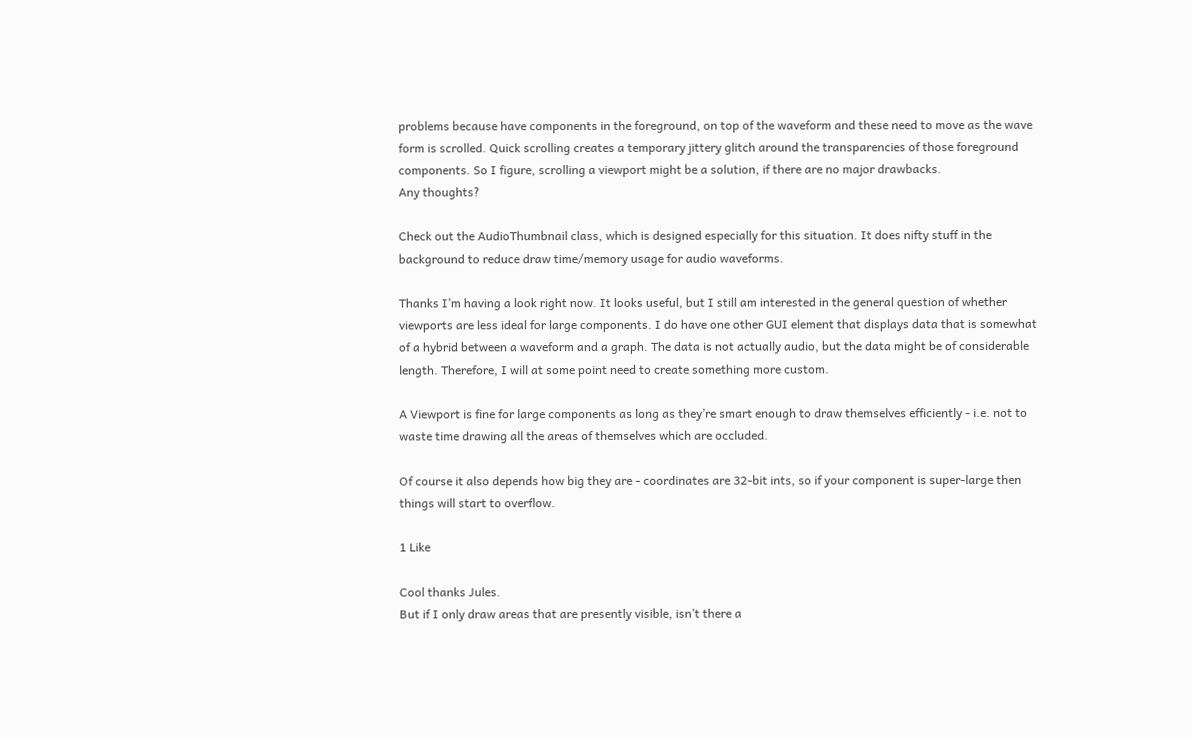problems because have components in the foreground, on top of the waveform and these need to move as the wave form is scrolled. Quick scrolling creates a temporary jittery glitch around the transparencies of those foreground components. So I figure, scrolling a viewport might be a solution, if there are no major drawbacks.
Any thoughts?

Check out the AudioThumbnail class, which is designed especially for this situation. It does nifty stuff in the background to reduce draw time/memory usage for audio waveforms.

Thanks I’m having a look right now. It looks useful, but I still am interested in the general question of whether viewports are less ideal for large components. I do have one other GUI element that displays data that is somewhat of a hybrid between a waveform and a graph. The data is not actually audio, but the data might be of considerable length. Therefore, I will at some point need to create something more custom.

A Viewport is fine for large components as long as they’re smart enough to draw themselves efficiently - i.e. not to waste time drawing all the areas of themselves which are occluded.

Of course it also depends how big they are - coordinates are 32-bit ints, so if your component is super-large then things will start to overflow.

1 Like

Cool thanks Jules.
But if I only draw areas that are presently visible, isn’t there a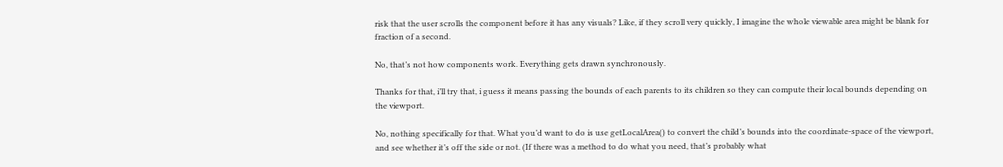risk that the user scrolls the component before it has any visuals? Like, if they scroll very quickly, I imagine the whole viewable area might be blank for fraction of a second.

No, that’s not how components work. Everything gets drawn synchronously.

Thanks for that, i’ll try that, i guess it means passing the bounds of each parents to its children so they can compute their local bounds depending on the viewport.

No, nothing specifically for that. What you’d want to do is use getLocalArea() to convert the child’s bounds into the coordinate-space of the viewport, and see whether it’s off the side or not. (If there was a method to do what you need, that’s probably what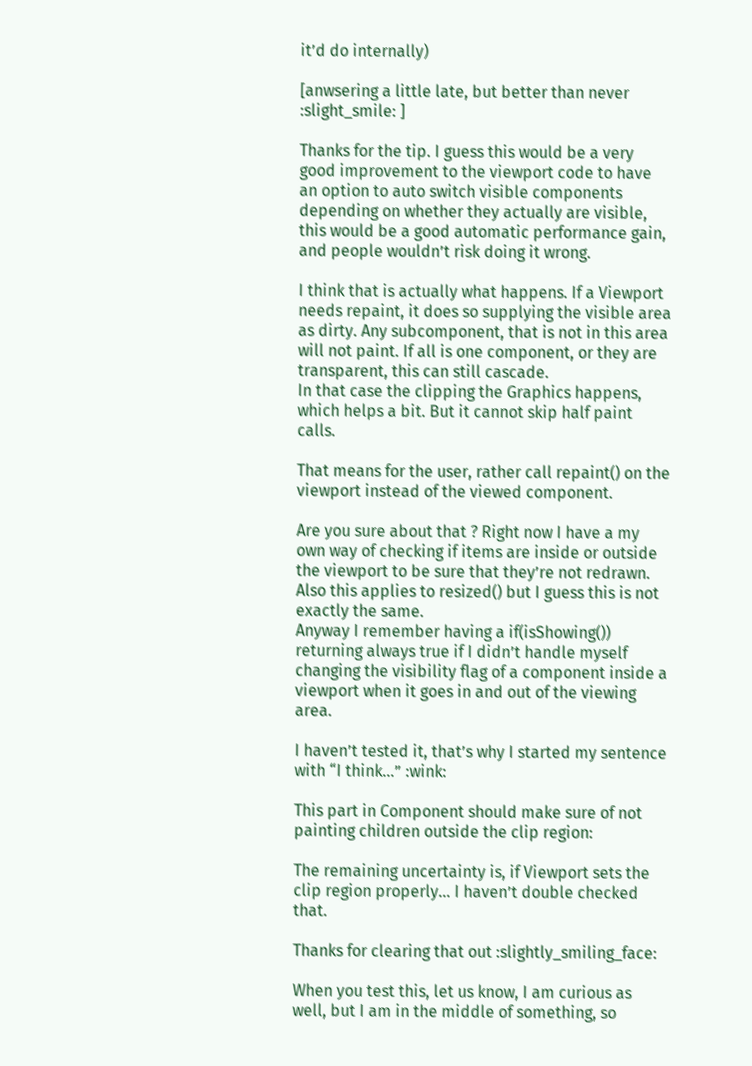it’d do internally)

[anwsering a little late, but better than never :slight_smile: ]

Thanks for the tip. I guess this would be a very good improvement to the viewport code to have an option to auto switch visible components depending on whether they actually are visible, this would be a good automatic performance gain, and people wouldn’t risk doing it wrong.

I think that is actually what happens. If a Viewport needs repaint, it does so supplying the visible area as dirty. Any subcomponent, that is not in this area will not paint. If all is one component, or they are transparent, this can still cascade.
In that case the clipping the Graphics happens, which helps a bit. But it cannot skip half paint calls.

That means for the user, rather call repaint() on the viewport instead of the viewed component.

Are you sure about that ? Right now I have a my own way of checking if items are inside or outside the viewport to be sure that they’re not redrawn. Also this applies to resized() but I guess this is not exactly the same.
Anyway I remember having a if(isShowing()) returning always true if I didn’t handle myself changing the visibility flag of a component inside a viewport when it goes in and out of the viewing area.

I haven’t tested it, that’s why I started my sentence with “I think…” :wink:

This part in Component should make sure of not painting children outside the clip region:

The remaining uncertainty is, if Viewport sets the clip region properly… I haven’t double checked that.

Thanks for clearing that out :slightly_smiling_face:

When you test this, let us know, I am curious as well, but I am in the middle of something, so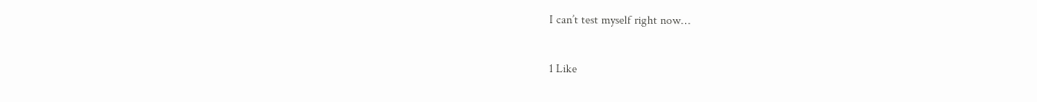I can’t test myself right now…

1 Like